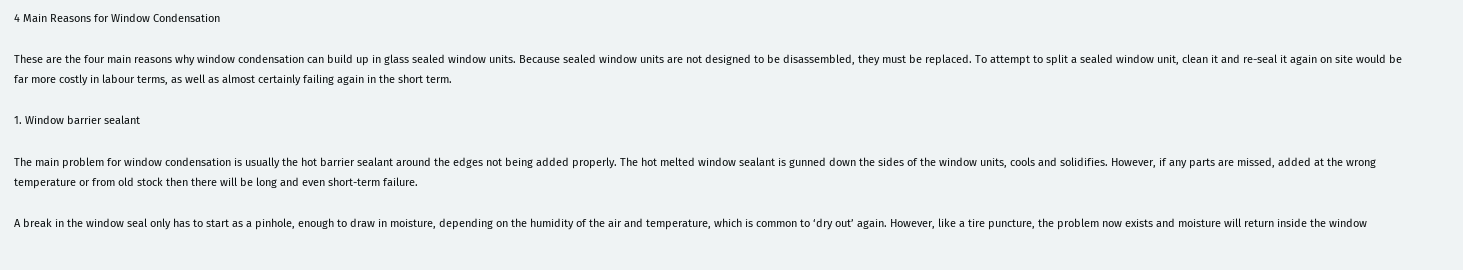4 Main Reasons for Window Condensation

These are the four main reasons why window condensation can build up in glass sealed window units. Because sealed window units are not designed to be disassembled, they must be replaced. To attempt to split a sealed window unit, clean it and re-seal it again on site would be far more costly in labour terms, as well as almost certainly failing again in the short term.

1. Window barrier sealant

The main problem for window condensation is usually the hot barrier sealant around the edges not being added properly. The hot melted window sealant is gunned down the sides of the window units, cools and solidifies. However, if any parts are missed, added at the wrong temperature or from old stock then there will be long and even short-term failure.

A break in the window seal only has to start as a pinhole, enough to draw in moisture, depending on the humidity of the air and temperature, which is common to ‘dry out’ again. However, like a tire puncture, the problem now exists and moisture will return inside the window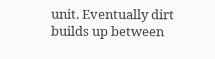unit. Eventually dirt builds up between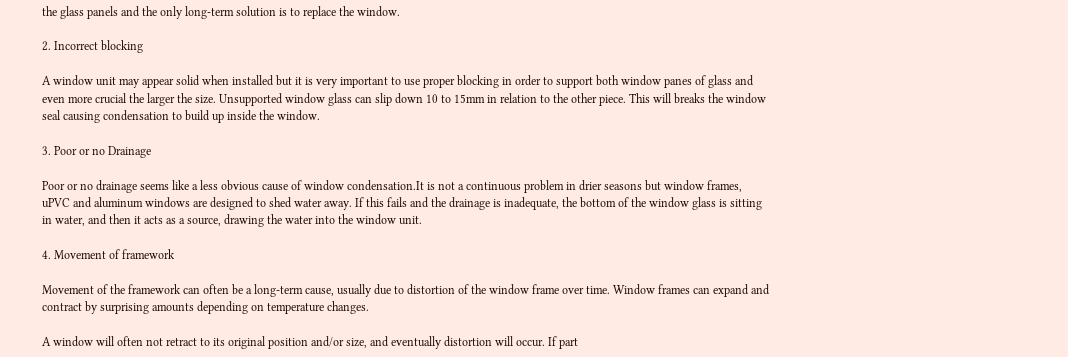the glass panels and the only long-term solution is to replace the window.

2. Incorrect blocking

A window unit may appear solid when installed but it is very important to use proper blocking in order to support both window panes of glass and even more crucial the larger the size. Unsupported window glass can slip down 10 to 15mm in relation to the other piece. This will breaks the window seal causing condensation to build up inside the window.

3. Poor or no Drainage

Poor or no drainage seems like a less obvious cause of window condensation.It is not a continuous problem in drier seasons but window frames, uPVC and aluminum windows are designed to shed water away. If this fails and the drainage is inadequate, the bottom of the window glass is sitting in water, and then it acts as a source, drawing the water into the window unit.

4. Movement of framework

Movement of the framework can often be a long-term cause, usually due to distortion of the window frame over time. Window frames can expand and contract by surprising amounts depending on temperature changes.

A window will often not retract to its original position and/or size, and eventually distortion will occur. If part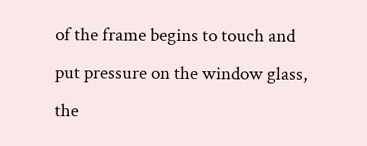of the frame begins to touch and put pressure on the window glass, the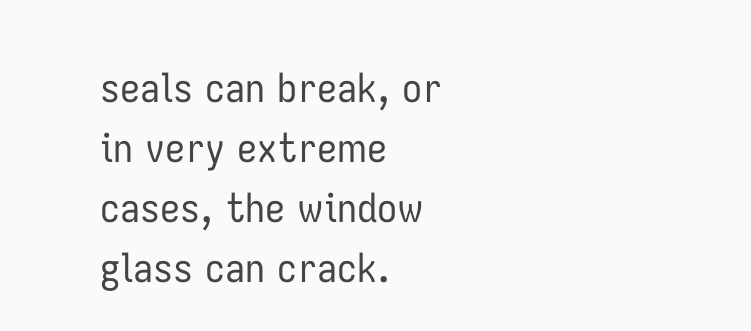seals can break, or in very extreme cases, the window glass can crack.